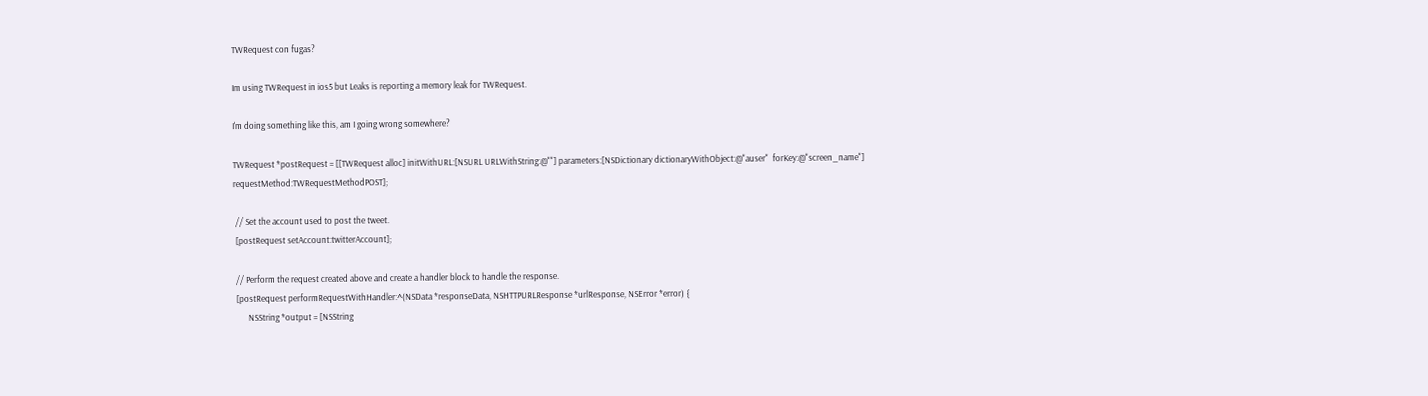TWRequest con fugas?

Im using TWRequest in ios5 but Leaks is reporting a memory leak for TWRequest.

I'm doing something like this, am I going wrong somewhere?

TWRequest *postRequest = [[TWRequest alloc] initWithURL:[NSURL URLWithString:@""] parameters:[NSDictionary dictionaryWithObject:@"auser"  forKey:@"screen_name"] requestMethod:TWRequestMethodPOST];

 // Set the account used to post the tweet.
 [postRequest setAccount:twitterAccount];

 // Perform the request created above and create a handler block to handle the response.
 [postRequest performRequestWithHandler:^(NSData *responseData, NSHTTPURLResponse *urlResponse, NSError *error) {
       NSString *output = [NSString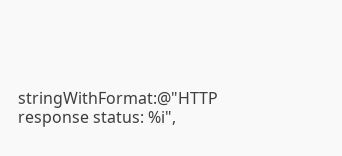stringWithFormat:@"HTTP response status: %i",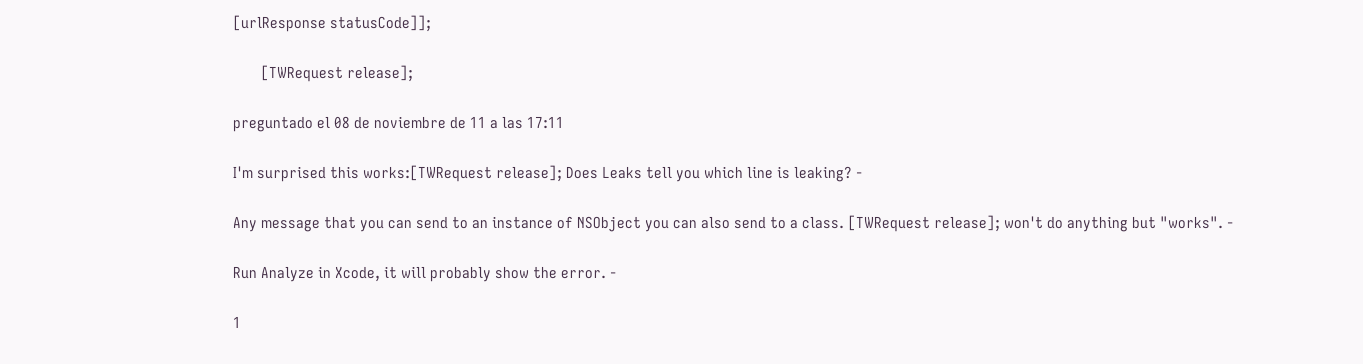[urlResponse statusCode]];

       [TWRequest release];

preguntado el 08 de noviembre de 11 a las 17:11

I'm surprised this works:[TWRequest release]; Does Leaks tell you which line is leaking? -

Any message that you can send to an instance of NSObject you can also send to a class. [TWRequest release]; won't do anything but "works". -

Run Analyze in Xcode, it will probably show the error. -

1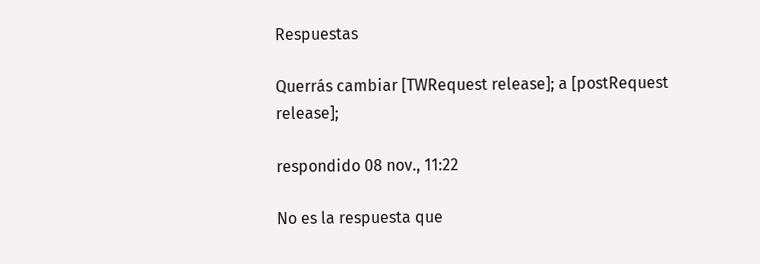Respuestas

Querrás cambiar [TWRequest release]; a [postRequest release];

respondido 08 nov., 11:22

No es la respuesta que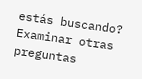estás buscando? Examinar otras preguntas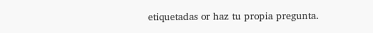etiquetadas or haz tu propia pregunta.